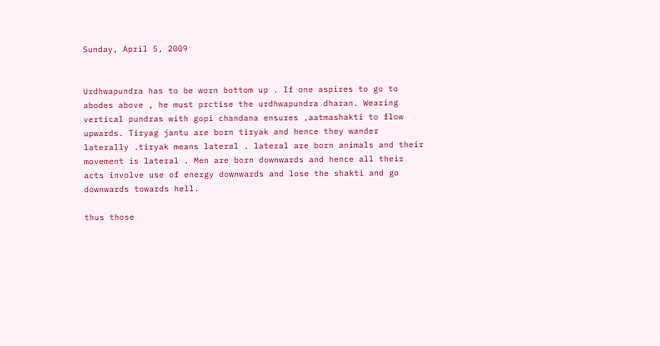Sunday, April 5, 2009


Urdhwapundra has to be worn bottom up . If one aspires to go to abodes above , he must prctise the urdhwapundra dharan. Wearing vertical pundras with gopi chandana ensures ,aatmashakti to flow upwards. Tiryag jantu are born tiryak and hence they wander laterally .tiryak means lateral . lateral are born animals and their movement is lateral . Men are born downwards and hence all their acts involve use of energy downwards and lose the shakti and go downwards towards hell.

thus those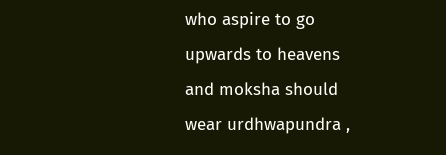who aspire to go upwards to heavens and moksha should wear urdhwapundra ,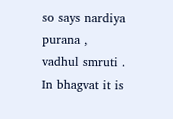so says nardiya purana , vadhul smruti . In bhagvat it is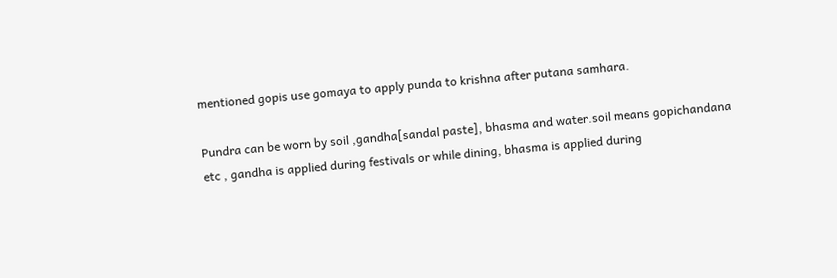mentioned gopis use gomaya to apply punda to krishna after putana samhara.

Pundra can be worn by soil ,gandha[sandal paste], bhasma and water.soil means gopichandana etc , gandha is applied during festivals or while dining, bhasma is applied during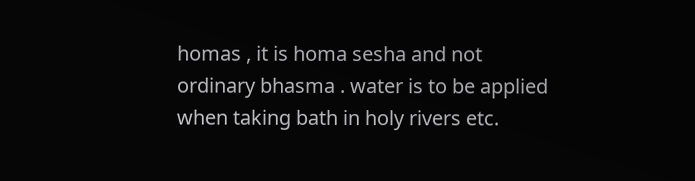homas , it is homa sesha and not ordinary bhasma . water is to be applied when taking bath in holy rivers etc.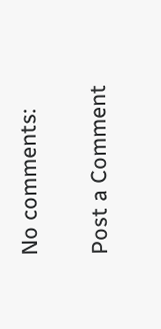No comments:

Post a Comment